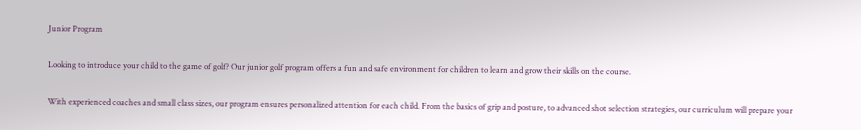Junior Program

Looking to introduce your child to the game of golf? Our junior golf program offers a fun and safe environment for children to learn and grow their skills on the course.

With experienced coaches and small class sizes, our program ensures personalized attention for each child. From the basics of grip and posture, to advanced shot selection strategies, our curriculum will prepare your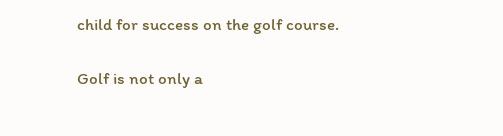child for success on the golf course.

Golf is not only a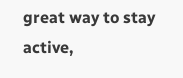great way to stay active,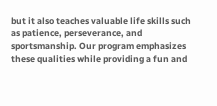but it also teaches valuable life skills such as patience, perseverance, and sportsmanship. Our program emphasizes these qualities while providing a fun and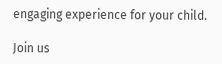engaging experience for your child.

Join us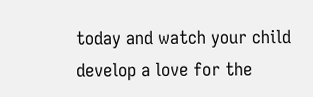today and watch your child develop a love for the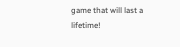game that will last a lifetime!